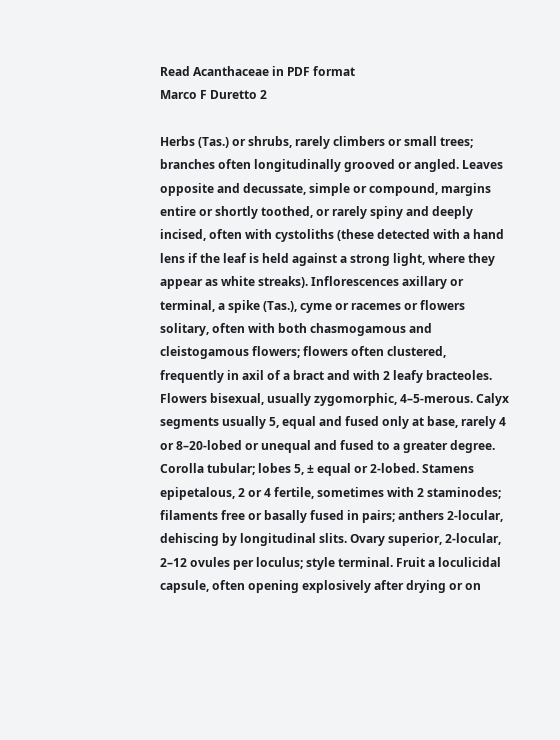Read Acanthaceae in PDF format
Marco F Duretto 2

Herbs (Tas.) or shrubs, rarely climbers or small trees; branches often longitudinally grooved or angled. Leaves opposite and decussate, simple or compound, margins entire or shortly toothed, or rarely spiny and deeply incised, often with cystoliths (these detected with a hand lens if the leaf is held against a strong light, where they appear as white streaks). Inflorescences axillary or terminal, a spike (Tas.), cyme or racemes or flowers solitary, often with both chasmogamous and cleistogamous flowers; flowers often clustered, frequently in axil of a bract and with 2 leafy bracteoles. Flowers bisexual, usually zygomorphic, 4–5-merous. Calyx segments usually 5, equal and fused only at base, rarely 4 or 8–20-lobed or unequal and fused to a greater degree. Corolla tubular; lobes 5, ± equal or 2-lobed. Stamens epipetalous, 2 or 4 fertile, sometimes with 2 staminodes; filaments free or basally fused in pairs; anthers 2-locular, dehiscing by longitudinal slits. Ovary superior, 2-locular, 2–12 ovules per loculus; style terminal. Fruit a loculicidal capsule, often opening explosively after drying or on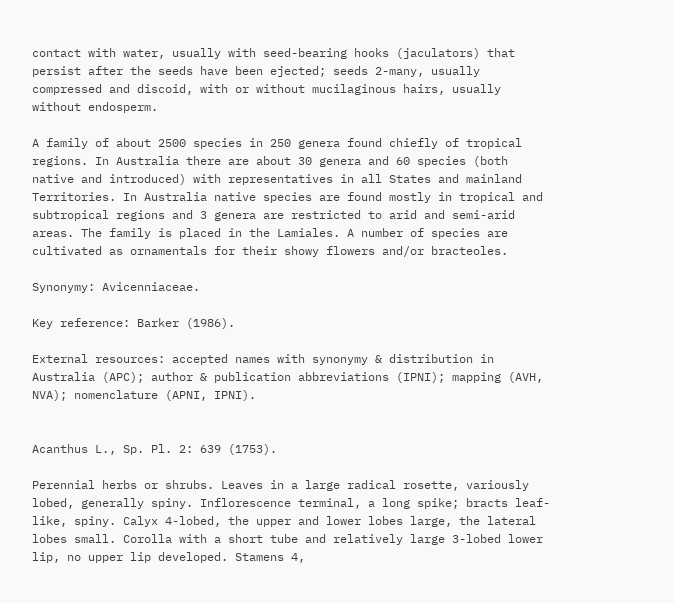contact with water, usually with seed-bearing hooks (jaculators) that persist after the seeds have been ejected; seeds 2-many, usually compressed and discoid, with or without mucilaginous hairs, usually without endosperm.

A family of about 2500 species in 250 genera found chiefly of tropical regions. In Australia there are about 30 genera and 60 species (both native and introduced) with representatives in all States and mainland Territories. In Australia native species are found mostly in tropical and subtropical regions and 3 genera are restricted to arid and semi-arid areas. The family is placed in the Lamiales. A number of species are cultivated as ornamentals for their showy flowers and/or bracteoles.

Synonymy: Avicenniaceae.

Key reference: Barker (1986).

External resources: accepted names with synonymy & distribution in Australia (APC); author & publication abbreviations (IPNI); mapping (AVH, NVA); nomenclature (APNI, IPNI).


Acanthus L., Sp. Pl. 2: 639 (1753).

Perennial herbs or shrubs. Leaves in a large radical rosette, variously lobed, generally spiny. Inflorescence terminal, a long spike; bracts leaf-like, spiny. Calyx 4-lobed, the upper and lower lobes large, the lateral lobes small. Corolla with a short tube and relatively large 3-lobed lower lip, no upper lip developed. Stamens 4,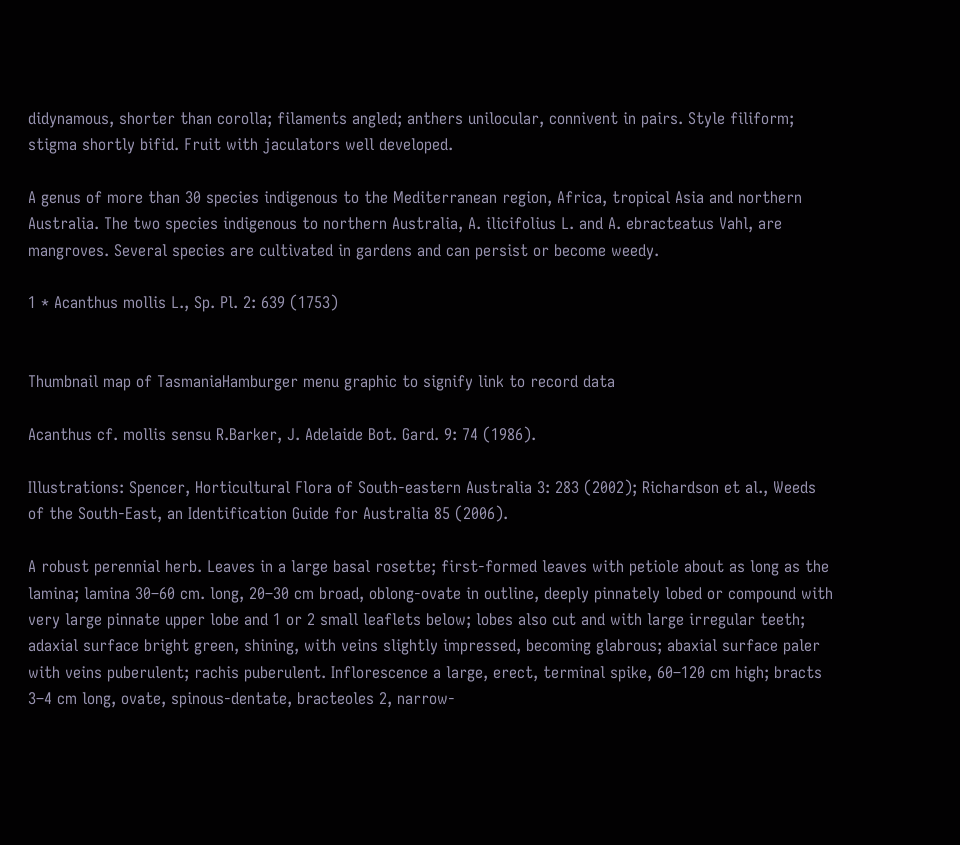didynamous, shorter than corolla; filaments angled; anthers unilocular, connivent in pairs. Style filiform; stigma shortly bifid. Fruit with jaculators well developed.

A genus of more than 30 species indigenous to the Mediterranean region, Africa, tropical Asia and northern Australia. The two species indigenous to northern Australia, A. ilicifolius L. and A. ebracteatus Vahl, are mangroves. Several species are cultivated in gardens and can persist or become weedy.

1 * Acanthus mollis L., Sp. Pl. 2: 639 (1753)


Thumbnail map of TasmaniaHamburger menu graphic to signify link to record data

Acanthus cf. mollis sensu R.Barker, J. Adelaide Bot. Gard. 9: 74 (1986).

Illustrations: Spencer, Horticultural Flora of South-eastern Australia 3: 283 (2002); Richardson et al., Weeds of the South-East, an Identification Guide for Australia 85 (2006).

A robust perennial herb. Leaves in a large basal rosette; first-formed leaves with petiole about as long as the lamina; lamina 30–60 cm. long, 20–30 cm broad, oblong-ovate in outline, deeply pinnately lobed or compound with very large pinnate upper lobe and 1 or 2 small leaflets below; lobes also cut and with large irregular teeth; adaxial surface bright green, shining, with veins slightly impressed, becoming glabrous; abaxial surface paler with veins puberulent; rachis puberulent. Inflorescence a large, erect, terminal spike, 60–120 cm high; bracts 3–4 cm long, ovate, spinous-dentate, bracteoles 2, narrow-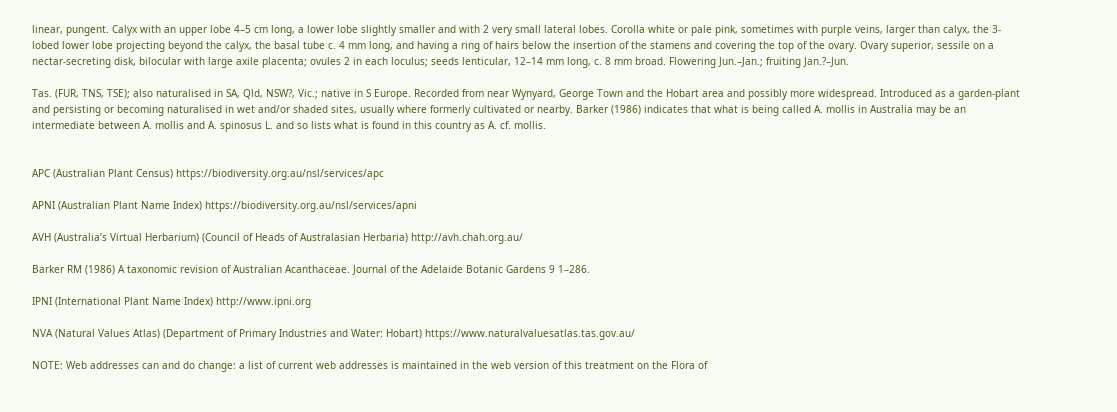linear, pungent. Calyx with an upper lobe 4–5 cm long, a lower lobe slightly smaller and with 2 very small lateral lobes. Corolla white or pale pink, sometimes with purple veins, larger than calyx, the 3-lobed lower lobe projecting beyond the calyx, the basal tube c. 4 mm long, and having a ring of hairs below the insertion of the stamens and covering the top of the ovary. Ovary superior, sessile on a nectar-secreting disk, bilocular with large axile placenta; ovules 2 in each loculus; seeds lenticular, 12–14 mm long, c. 8 mm broad. Flowering Jun.–Jan.; fruiting Jan.?–Jun.

Tas. (FUR, TNS, TSE); also naturalised in SA, Qld, NSW?, Vic.; native in S Europe. Recorded from near Wynyard, George Town and the Hobart area and possibly more widespread. Introduced as a garden-plant and persisting or becoming naturalised in wet and/or shaded sites, usually where formerly cultivated or nearby. Barker (1986) indicates that what is being called A. mollis in Australia may be an intermediate between A. mollis and A. spinosus L. and so lists what is found in this country as A. cf. mollis.


APC (Australian Plant Census) https://biodiversity.org.au/nsl/services/apc

APNI (Australian Plant Name Index) https://biodiversity.org.au/nsl/services/apni

AVH (Australia’s Virtual Herbarium) (Council of Heads of Australasian Herbaria) http://avh.chah.org.au/

Barker RM (1986) A taxonomic revision of Australian Acanthaceae. Journal of the Adelaide Botanic Gardens 9 1–286.

IPNI (International Plant Name Index) http://www.ipni.org

NVA (Natural Values Atlas) (Department of Primary Industries and Water: Hobart) https://www.naturalvaluesatlas.tas.gov.au/

NOTE: Web addresses can and do change: a list of current web addresses is maintained in the web version of this treatment on the Flora of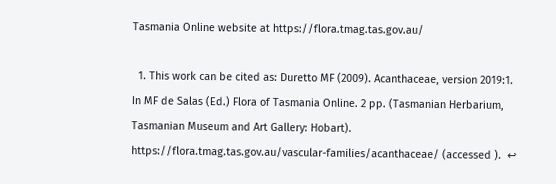Tasmania Online website at https://flora.tmag.tas.gov.au/

  1. This work can be cited as: Duretto MF (2009). Acanthaceae, version 2019:1. In MF de Salas (Ed.) Flora of Tasmania Online. 2 pp. (Tasmanian Herbarium, Tasmanian Museum and Art Gallery: Hobart). https://flora.tmag.tas.gov.au/vascular-families/acanthaceae/ (accessed ).  ↩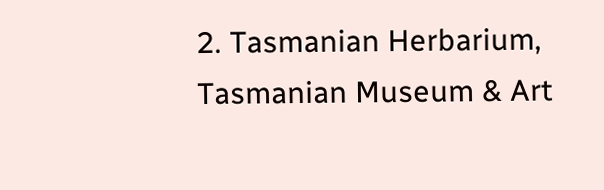2. Tasmanian Herbarium, Tasmanian Museum & Art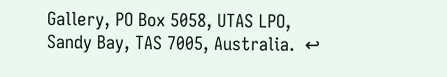Gallery, PO Box 5058, UTAS LPO, Sandy Bay, TAS 7005, Australia.  ↩